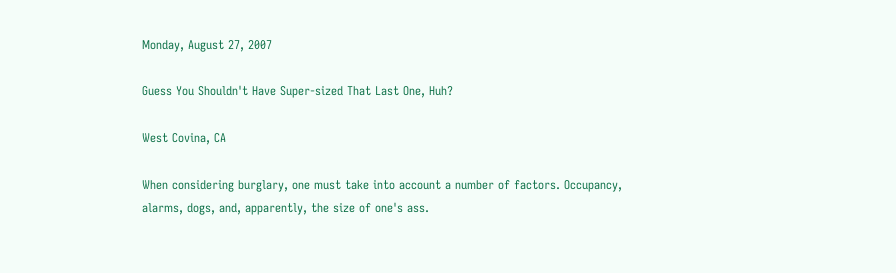Monday, August 27, 2007

Guess You Shouldn't Have Super-sized That Last One, Huh?

West Covina, CA

When considering burglary, one must take into account a number of factors. Occupancy, alarms, dogs, and, apparently, the size of one's ass.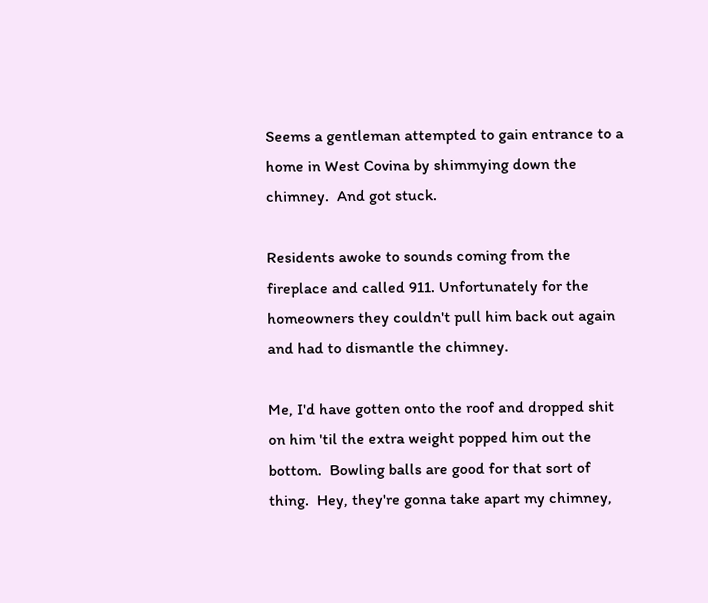Seems a gentleman attempted to gain entrance to a home in West Covina by shimmying down the chimney.  And got stuck.

Residents awoke to sounds coming from the fireplace and called 911. Unfortunately for the homeowners they couldn't pull him back out again and had to dismantle the chimney.

Me, I'd have gotten onto the roof and dropped shit on him 'til the extra weight popped him out the bottom.  Bowling balls are good for that sort of thing.  Hey, they're gonna take apart my chimney,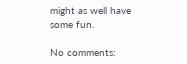might as well have some fun.

No comments: